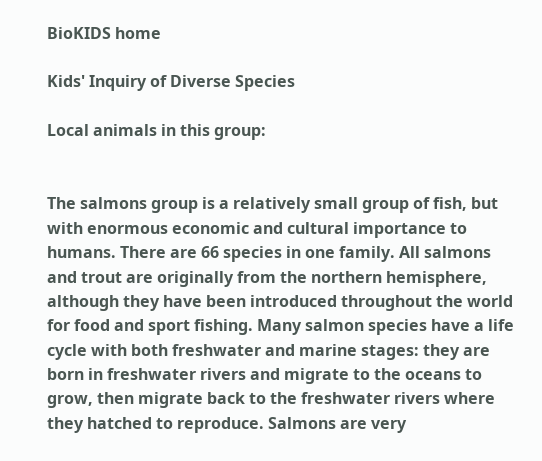BioKIDS home

Kids' Inquiry of Diverse Species

Local animals in this group:


The salmons group is a relatively small group of fish, but with enormous economic and cultural importance to humans. There are 66 species in one family. All salmons and trout are originally from the northern hemisphere, although they have been introduced throughout the world for food and sport fishing. Many salmon species have a life cycle with both freshwater and marine stages: they are born in freshwater rivers and migrate to the oceans to grow, then migrate back to the freshwater rivers where they hatched to reproduce. Salmons are very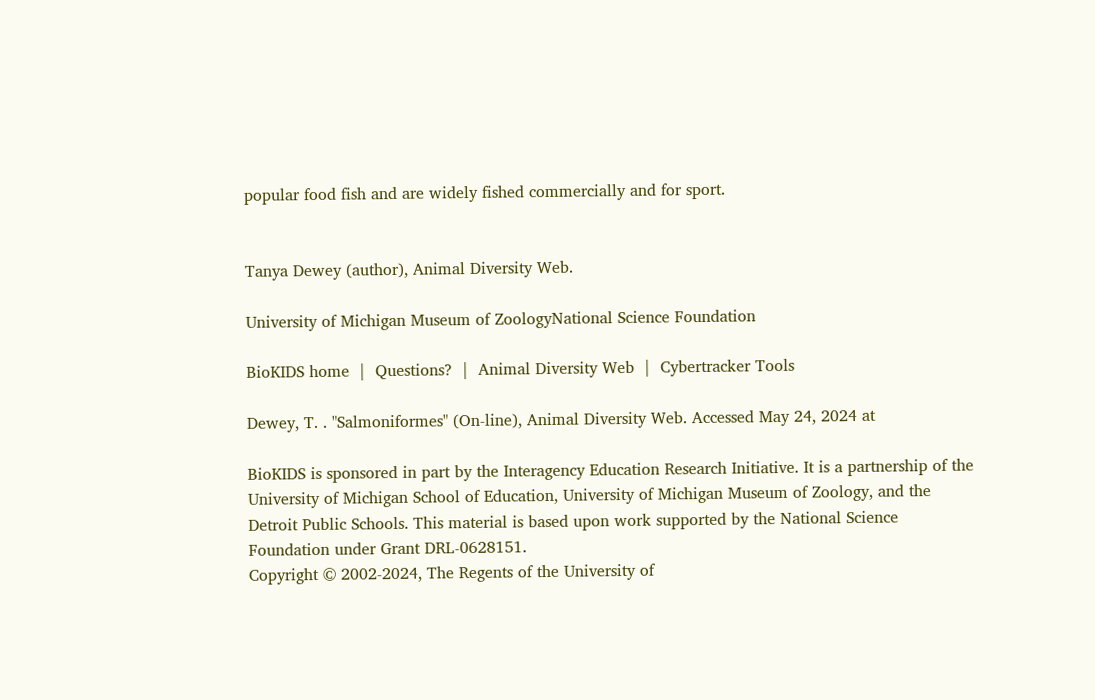popular food fish and are widely fished commercially and for sport.


Tanya Dewey (author), Animal Diversity Web.

University of Michigan Museum of ZoologyNational Science Foundation

BioKIDS home  |  Questions?  |  Animal Diversity Web  |  Cybertracker Tools

Dewey, T. . "Salmoniformes" (On-line), Animal Diversity Web. Accessed May 24, 2024 at

BioKIDS is sponsored in part by the Interagency Education Research Initiative. It is a partnership of the University of Michigan School of Education, University of Michigan Museum of Zoology, and the Detroit Public Schools. This material is based upon work supported by the National Science Foundation under Grant DRL-0628151.
Copyright © 2002-2024, The Regents of the University of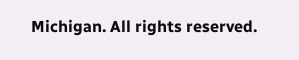Michigan. All rights reserved.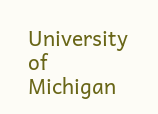University of Michigan